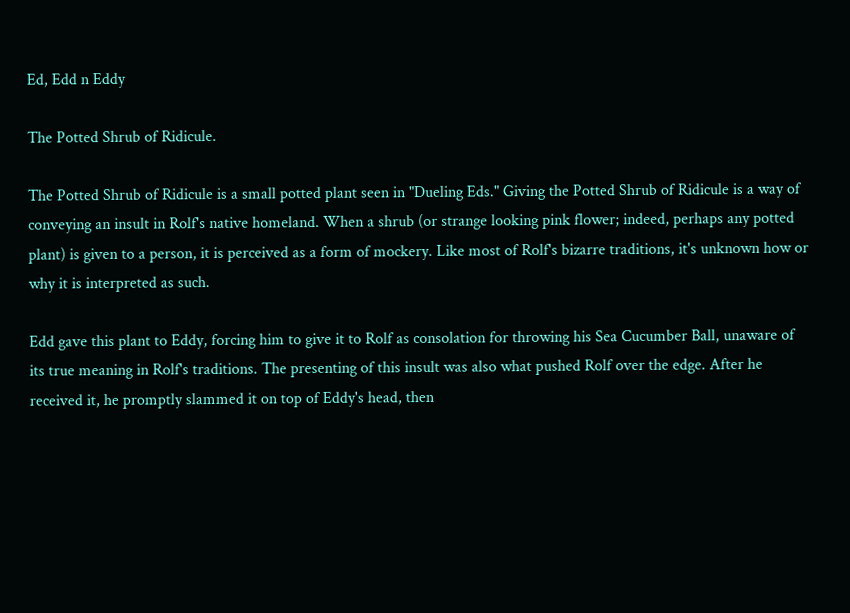Ed, Edd n Eddy

The Potted Shrub of Ridicule.

The Potted Shrub of Ridicule is a small potted plant seen in "Dueling Eds." Giving the Potted Shrub of Ridicule is a way of conveying an insult in Rolf's native homeland. When a shrub (or strange looking pink flower; indeed, perhaps any potted plant) is given to a person, it is perceived as a form of mockery. Like most of Rolf's bizarre traditions, it's unknown how or why it is interpreted as such.

Edd gave this plant to Eddy, forcing him to give it to Rolf as consolation for throwing his Sea Cucumber Ball, unaware of its true meaning in Rolf's traditions. The presenting of this insult was also what pushed Rolf over the edge. After he received it, he promptly slammed it on top of Eddy's head, then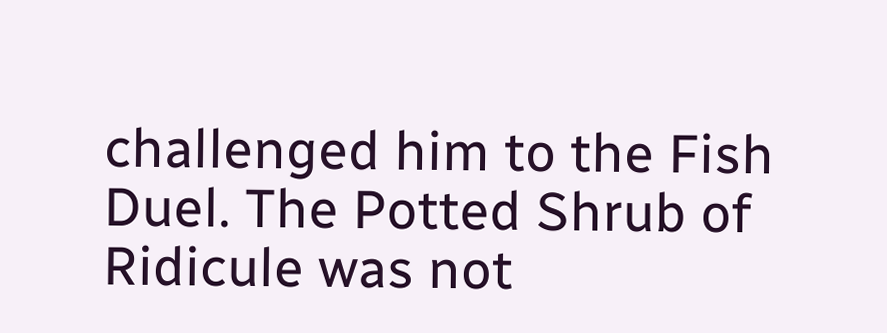challenged him to the Fish Duel. The Potted Shrub of Ridicule was not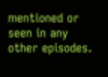mentioned or seen in any other episodes.